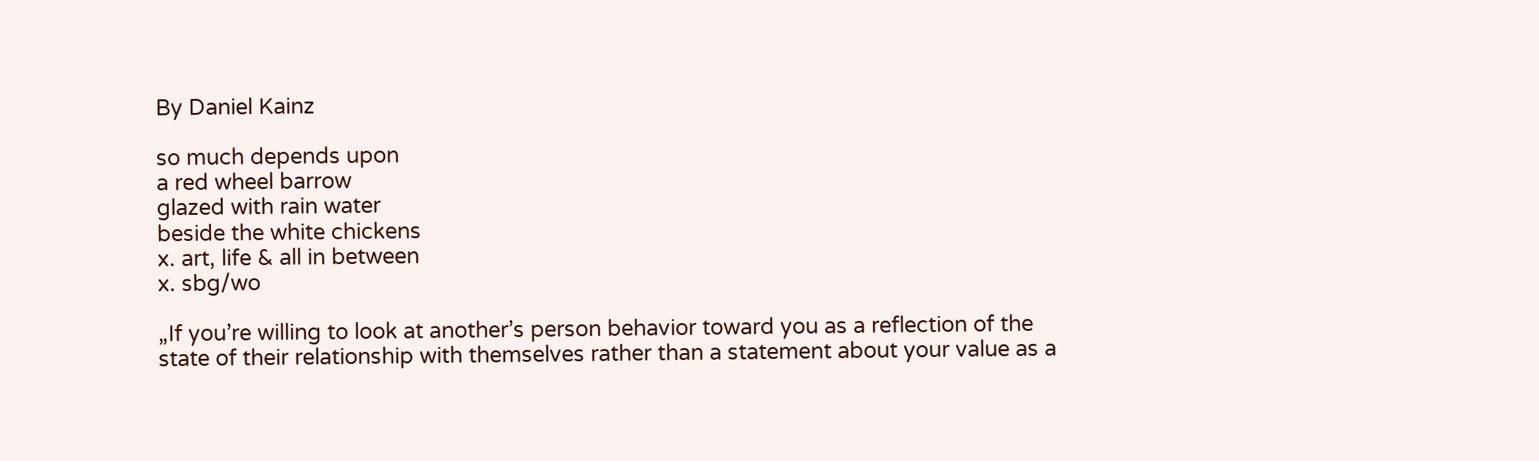By Daniel Kainz

so much depends upon
a red wheel barrow
glazed with rain water
beside the white chickens
x. art, life & all in between
x. sbg/wo

„If you’re willing to look at another’s person behavior toward you as a reflection of the state of their relationship with themselves rather than a statement about your value as a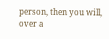person, then you will, over a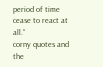period of time cease to react at all.“
corny quotes and the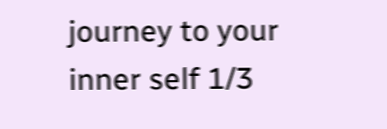journey to your inner self 1/3